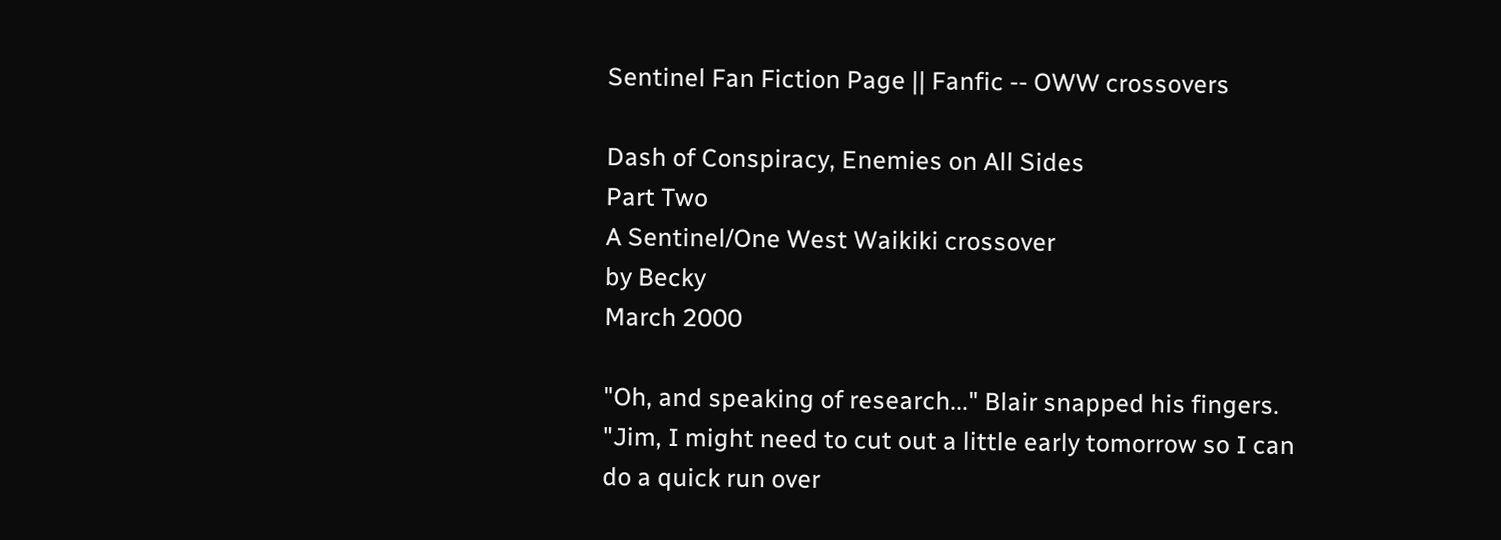Sentinel Fan Fiction Page || Fanfic -- OWW crossovers

Dash of Conspiracy, Enemies on All Sides
Part Two
A Sentinel/One West Waikiki crossover
by Becky
March 2000

"Oh, and speaking of research..." Blair snapped his fingers. "Jim, I might need to cut out a little early tomorrow so I can do a quick run over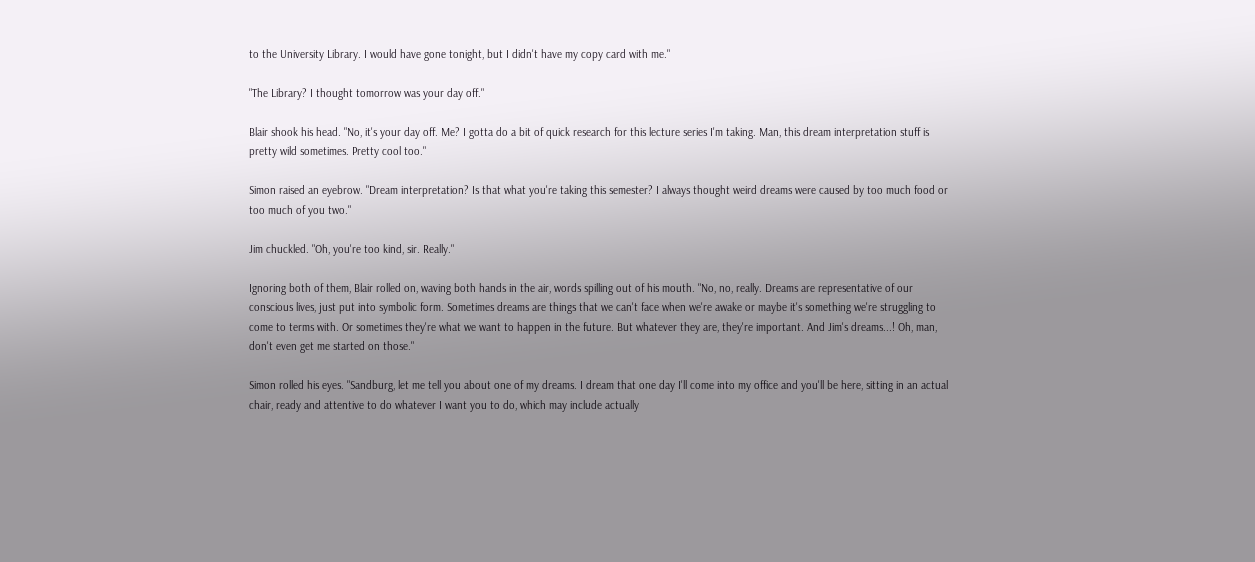to the University Library. I would have gone tonight, but I didn't have my copy card with me."

"The Library? I thought tomorrow was your day off."

Blair shook his head. "No, it's your day off. Me? I gotta do a bit of quick research for this lecture series I'm taking. Man, this dream interpretation stuff is pretty wild sometimes. Pretty cool too."

Simon raised an eyebrow. "Dream interpretation? Is that what you're taking this semester? I always thought weird dreams were caused by too much food or too much of you two."

Jim chuckled. "Oh, you're too kind, sir. Really."

Ignoring both of them, Blair rolled on, waving both hands in the air, words spilling out of his mouth. "No, no, really. Dreams are representative of our conscious lives, just put into symbolic form. Sometimes dreams are things that we can't face when we're awake or maybe it's something we're struggling to come to terms with. Or sometimes they're what we want to happen in the future. But whatever they are, they're important. And Jim's dreams...! Oh, man, don't even get me started on those."

Simon rolled his eyes. "Sandburg, let me tell you about one of my dreams. I dream that one day I'll come into my office and you'll be here, sitting in an actual chair, ready and attentive to do whatever I want you to do, which may include actually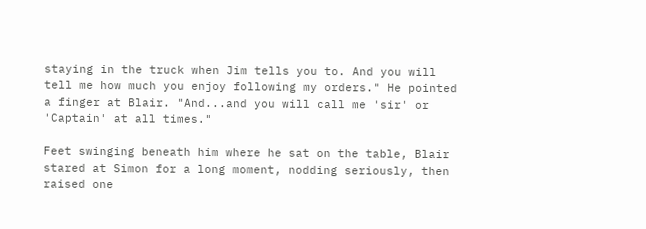staying in the truck when Jim tells you to. And you will tell me how much you enjoy following my orders." He pointed a finger at Blair. "And...and you will call me 'sir' or 'Captain' at all times."

Feet swinging beneath him where he sat on the table, Blair stared at Simon for a long moment, nodding seriously, then raised one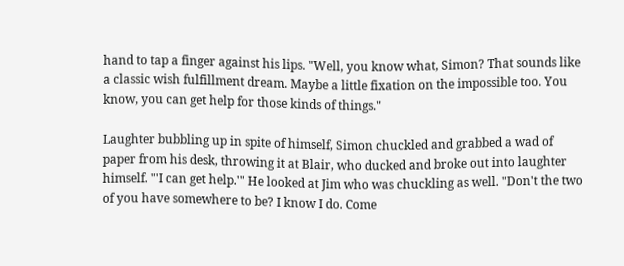hand to tap a finger against his lips. "Well, you know what, Simon? That sounds like a classic wish fulfillment dream. Maybe a little fixation on the impossible too. You know, you can get help for those kinds of things."

Laughter bubbling up in spite of himself, Simon chuckled and grabbed a wad of paper from his desk, throwing it at Blair, who ducked and broke out into laughter himself. "'I can get help.'" He looked at Jim who was chuckling as well. "Don't the two of you have somewhere to be? I know I do. Come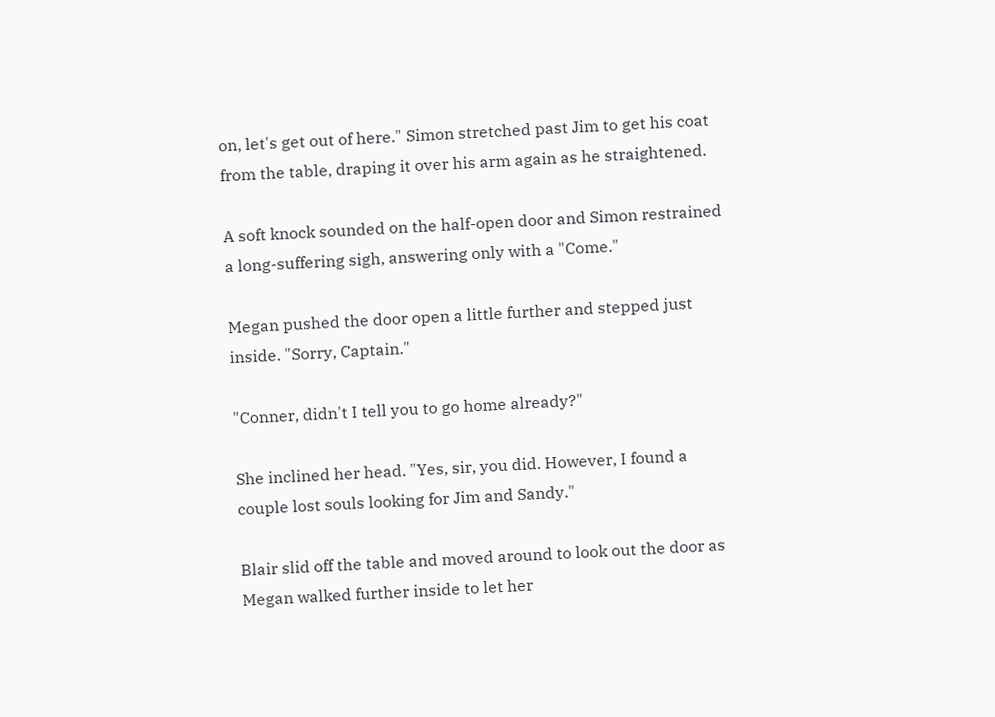on, let's get out of here." Simon stretched past Jim to get his coat from the table, draping it over his arm again as he straightened.

A soft knock sounded on the half-open door and Simon restrained a long-suffering sigh, answering only with a "Come."

Megan pushed the door open a little further and stepped just inside. "Sorry, Captain."

"Conner, didn't I tell you to go home already?"

She inclined her head. "Yes, sir, you did. However, I found a couple lost souls looking for Jim and Sandy."

Blair slid off the table and moved around to look out the door as Megan walked further inside to let her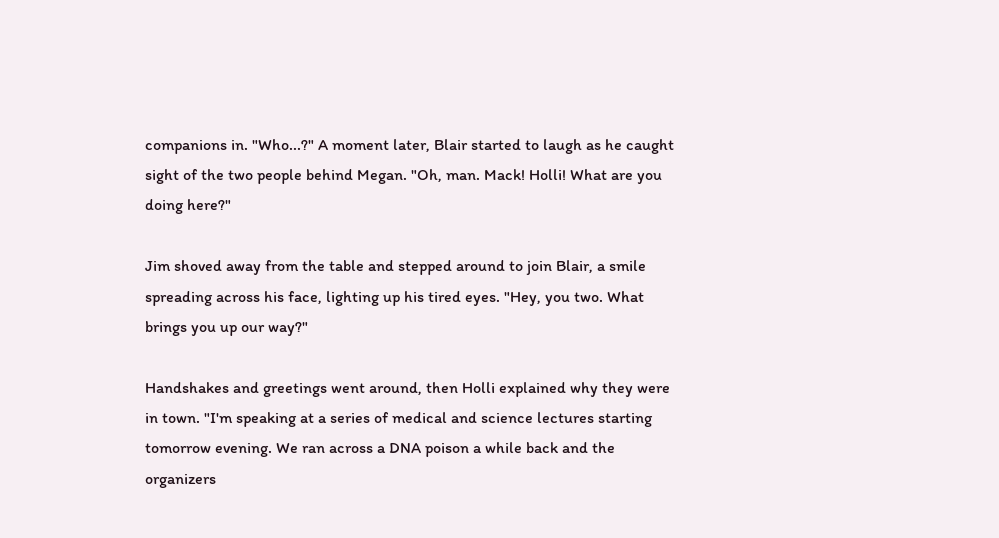companions in. "Who...?" A moment later, Blair started to laugh as he caught sight of the two people behind Megan. "Oh, man. Mack! Holli! What are you doing here?"

Jim shoved away from the table and stepped around to join Blair, a smile spreading across his face, lighting up his tired eyes. "Hey, you two. What brings you up our way?"

Handshakes and greetings went around, then Holli explained why they were in town. "I'm speaking at a series of medical and science lectures starting tomorrow evening. We ran across a DNA poison a while back and the organizers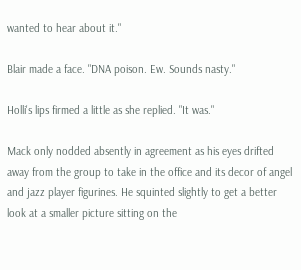wanted to hear about it."

Blair made a face. "DNA poison. Ew. Sounds nasty."

Holli's lips firmed a little as she replied. "It was."

Mack only nodded absently in agreement as his eyes drifted away from the group to take in the office and its decor of angel and jazz player figurines. He squinted slightly to get a better look at a smaller picture sitting on the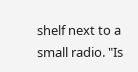shelf next to a small radio. "Is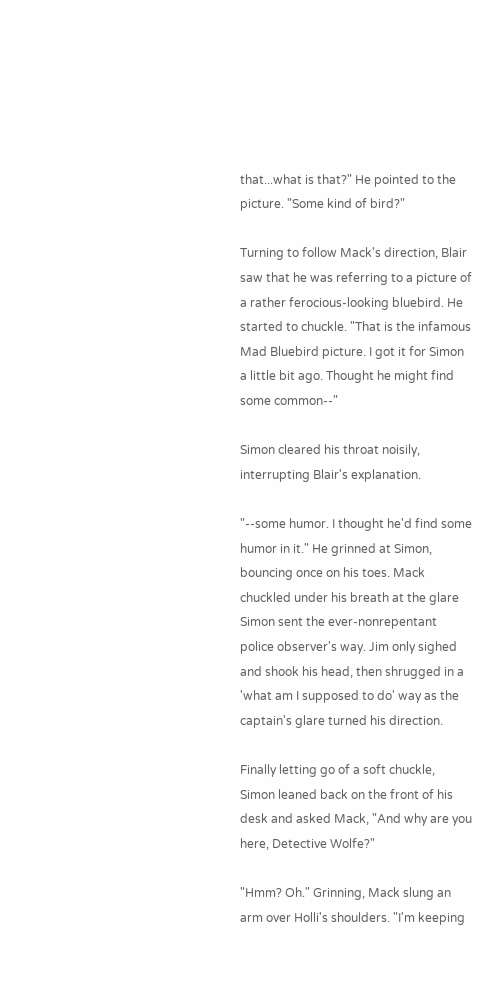that...what is that?" He pointed to the picture. "Some kind of bird?"

Turning to follow Mack's direction, Blair saw that he was referring to a picture of a rather ferocious-looking bluebird. He started to chuckle. "That is the infamous Mad Bluebird picture. I got it for Simon a little bit ago. Thought he might find some common--"

Simon cleared his throat noisily, interrupting Blair's explanation.

"--some humor. I thought he'd find some humor in it." He grinned at Simon, bouncing once on his toes. Mack chuckled under his breath at the glare Simon sent the ever-nonrepentant police observer's way. Jim only sighed and shook his head, then shrugged in a 'what am I supposed to do' way as the captain's glare turned his direction.

Finally letting go of a soft chuckle, Simon leaned back on the front of his desk and asked Mack, "And why are you here, Detective Wolfe?"

"Hmm? Oh." Grinning, Mack slung an arm over Holli's shoulders. "I'm keeping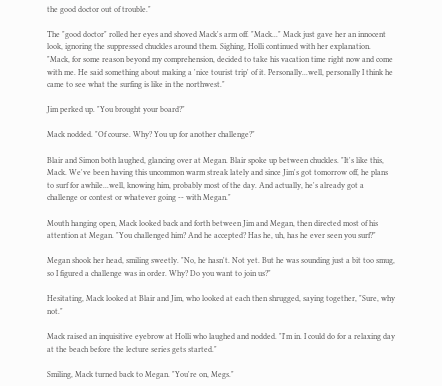the good doctor out of trouble."

The "good doctor" rolled her eyes and shoved Mack's arm off. "Mack..." Mack just gave her an innocent look, ignoring the suppressed chuckles around them. Sighing, Holli continued with her explanation. "Mack, for some reason beyond my comprehension, decided to take his vacation time right now and come with me. He said something about making a 'nice tourist trip' of it. Personally...well, personally I think he came to see what the surfing is like in the northwest."

Jim perked up. "You brought your board?"

Mack nodded. "Of course. Why? You up for another challenge?"

Blair and Simon both laughed, glancing over at Megan. Blair spoke up between chuckles. "It's like this, Mack. We've been having this uncommon warm streak lately and since Jim's got tomorrow off, he plans to surf for awhile...well, knowing him, probably most of the day. And actually, he's already got a challenge or contest or whatever going -- with Megan."

Mouth hanging open, Mack looked back and forth between Jim and Megan, then directed most of his attention at Megan. "You challenged him? And he accepted? Has he, uh, has he ever seen you surf?"

Megan shook her head, smiling sweetly. "No, he hasn't. Not yet. But he was sounding just a bit too smug, so I figured a challenge was in order. Why? Do you want to join us?"

Hesitating, Mack looked at Blair and Jim, who looked at each then shrugged, saying together, "Sure, why not."

Mack raised an inquisitive eyebrow at Holli who laughed and nodded. "I'm in. I could do for a relaxing day at the beach before the lecture series gets started."

Smiling, Mack turned back to Megan. "You're on, Megs."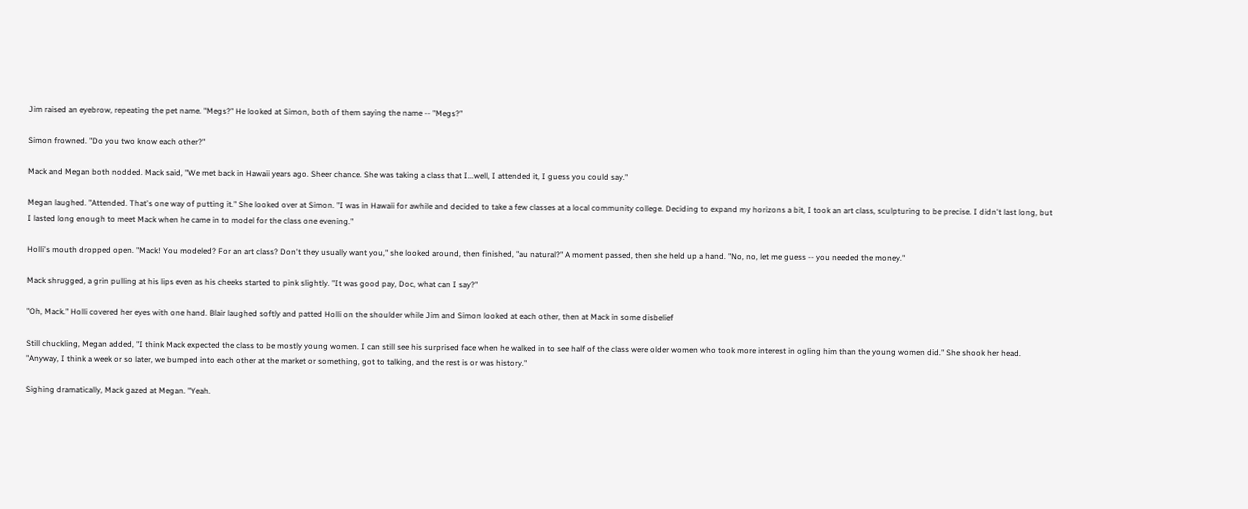Jim raised an eyebrow, repeating the pet name. "Megs?" He looked at Simon, both of them saying the name -- "Megs?"

Simon frowned. "Do you two know each other?"

Mack and Megan both nodded. Mack said, "We met back in Hawaii years ago. Sheer chance. She was taking a class that I...well, I attended it, I guess you could say."

Megan laughed. "Attended. That's one way of putting it." She looked over at Simon. "I was in Hawaii for awhile and decided to take a few classes at a local community college. Deciding to expand my horizons a bit, I took an art class, sculpturing to be precise. I didn't last long, but I lasted long enough to meet Mack when he came in to model for the class one evening."

Holli's mouth dropped open. "Mack! You modeled? For an art class? Don't they usually want you," she looked around, then finished, "au natural?" A moment passed, then she held up a hand. "No, no, let me guess -- you needed the money."

Mack shrugged, a grin pulling at his lips even as his cheeks started to pink slightly. "It was good pay, Doc, what can I say?"

"Oh, Mack." Holli covered her eyes with one hand. Blair laughed softly and patted Holli on the shoulder while Jim and Simon looked at each other, then at Mack in some disbelief

Still chuckling, Megan added, "I think Mack expected the class to be mostly young women. I can still see his surprised face when he walked in to see half of the class were older women who took more interest in ogling him than the young women did." She shook her head. "Anyway, I think a week or so later, we bumped into each other at the market or something, got to talking, and the rest is or was history."

Sighing dramatically, Mack gazed at Megan. "Yeah.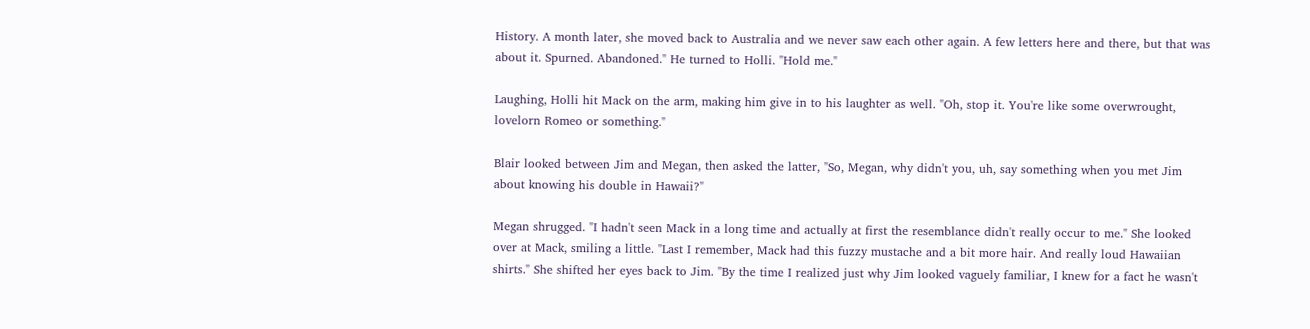History. A month later, she moved back to Australia and we never saw each other again. A few letters here and there, but that was about it. Spurned. Abandoned." He turned to Holli. "Hold me."

Laughing, Holli hit Mack on the arm, making him give in to his laughter as well. "Oh, stop it. You're like some overwrought, lovelorn Romeo or something."

Blair looked between Jim and Megan, then asked the latter, "So, Megan, why didn't you, uh, say something when you met Jim about knowing his double in Hawaii?"

Megan shrugged. "I hadn't seen Mack in a long time and actually at first the resemblance didn't really occur to me." She looked over at Mack, smiling a little. "Last I remember, Mack had this fuzzy mustache and a bit more hair. And really loud Hawaiian shirts." She shifted her eyes back to Jim. "By the time I realized just why Jim looked vaguely familiar, I knew for a fact he wasn't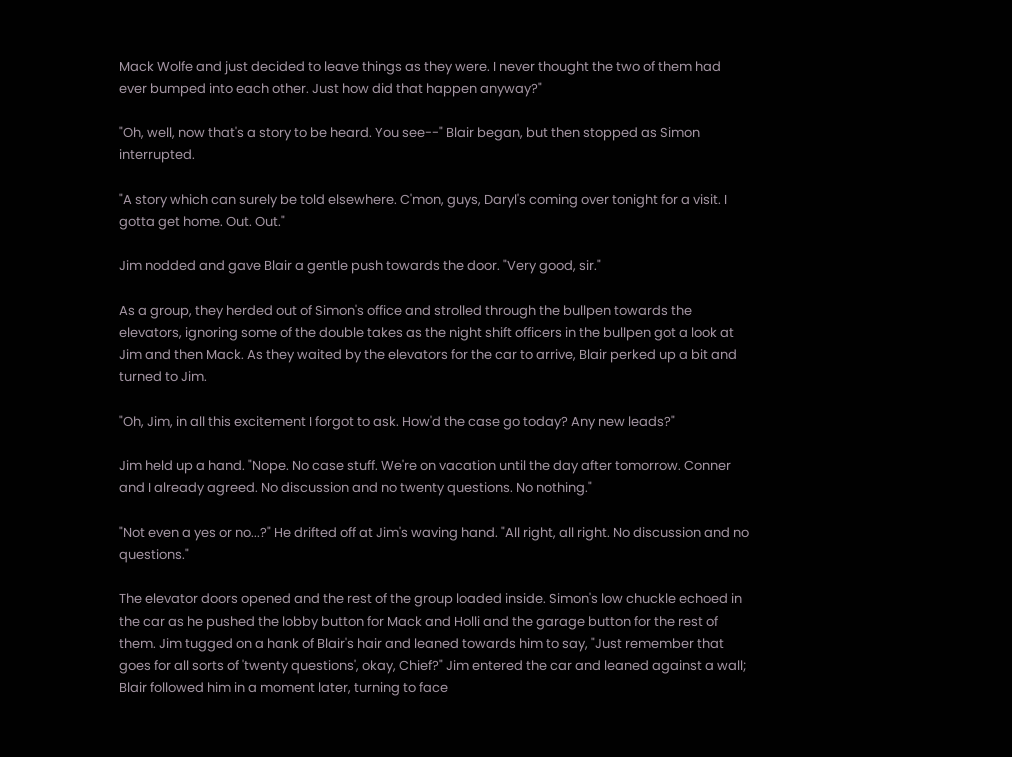Mack Wolfe and just decided to leave things as they were. I never thought the two of them had ever bumped into each other. Just how did that happen anyway?"

"Oh, well, now that's a story to be heard. You see--" Blair began, but then stopped as Simon interrupted.

"A story which can surely be told elsewhere. C'mon, guys, Daryl's coming over tonight for a visit. I gotta get home. Out. Out."

Jim nodded and gave Blair a gentle push towards the door. "Very good, sir."

As a group, they herded out of Simon's office and strolled through the bullpen towards the elevators, ignoring some of the double takes as the night shift officers in the bullpen got a look at Jim and then Mack. As they waited by the elevators for the car to arrive, Blair perked up a bit and turned to Jim.

"Oh, Jim, in all this excitement I forgot to ask. How'd the case go today? Any new leads?"

Jim held up a hand. "Nope. No case stuff. We're on vacation until the day after tomorrow. Conner and I already agreed. No discussion and no twenty questions. No nothing."

"Not even a yes or no...?" He drifted off at Jim's waving hand. "All right, all right. No discussion and no questions."

The elevator doors opened and the rest of the group loaded inside. Simon's low chuckle echoed in the car as he pushed the lobby button for Mack and Holli and the garage button for the rest of them. Jim tugged on a hank of Blair's hair and leaned towards him to say, "Just remember that goes for all sorts of 'twenty questions', okay, Chief?" Jim entered the car and leaned against a wall; Blair followed him in a moment later, turning to face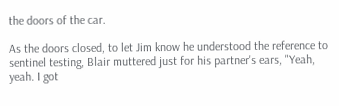the doors of the car.

As the doors closed, to let Jim know he understood the reference to sentinel testing, Blair muttered just for his partner's ears, "Yeah, yeah. I got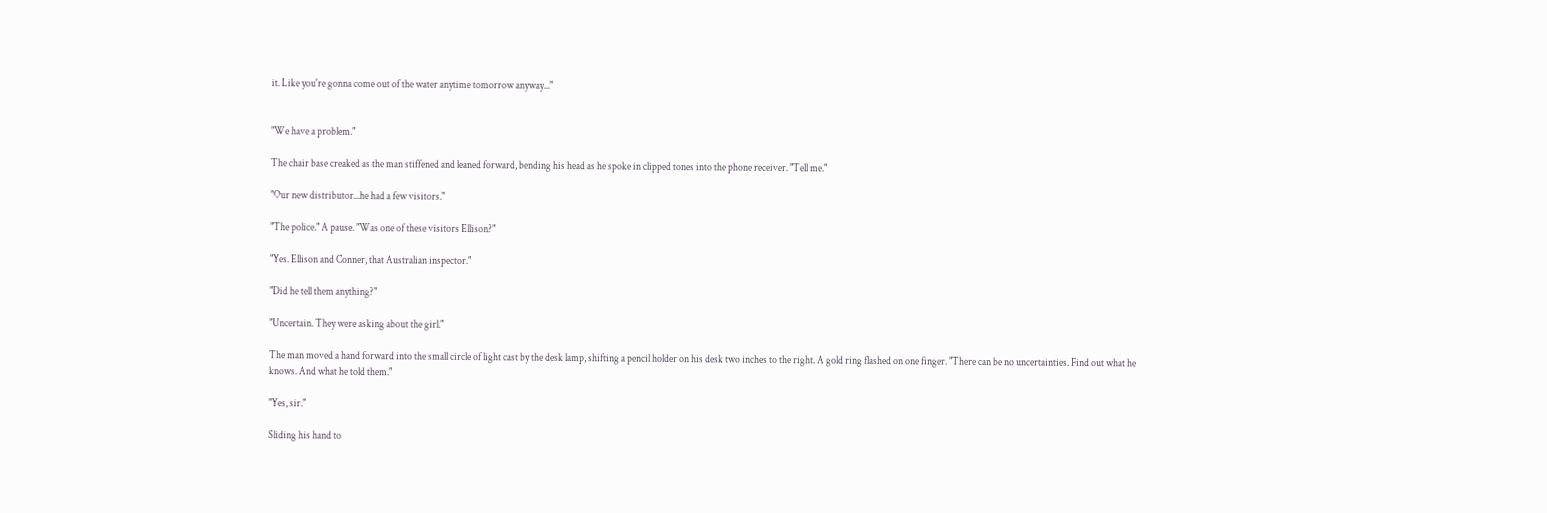it. Like you're gonna come out of the water anytime tomorrow anyway..."


"We have a problem."

The chair base creaked as the man stiffened and leaned forward, bending his head as he spoke in clipped tones into the phone receiver. "Tell me."

"Our new distributor...he had a few visitors."

"The police." A pause. "Was one of these visitors Ellison?"

"Yes. Ellison and Conner, that Australian inspector."

"Did he tell them anything?"

"Uncertain. They were asking about the girl."

The man moved a hand forward into the small circle of light cast by the desk lamp, shifting a pencil holder on his desk two inches to the right. A gold ring flashed on one finger. "There can be no uncertainties. Find out what he knows. And what he told them."

"Yes, sir."

Sliding his hand to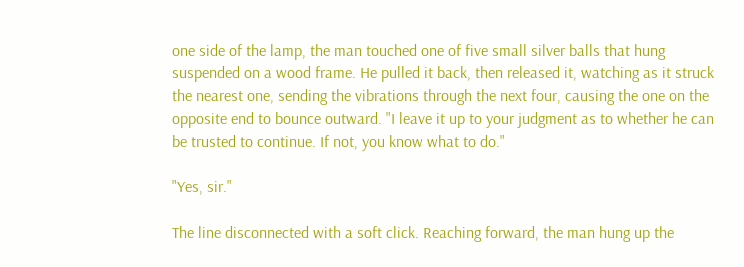one side of the lamp, the man touched one of five small silver balls that hung suspended on a wood frame. He pulled it back, then released it, watching as it struck the nearest one, sending the vibrations through the next four, causing the one on the opposite end to bounce outward. "I leave it up to your judgment as to whether he can be trusted to continue. If not, you know what to do."

"Yes, sir."

The line disconnected with a soft click. Reaching forward, the man hung up the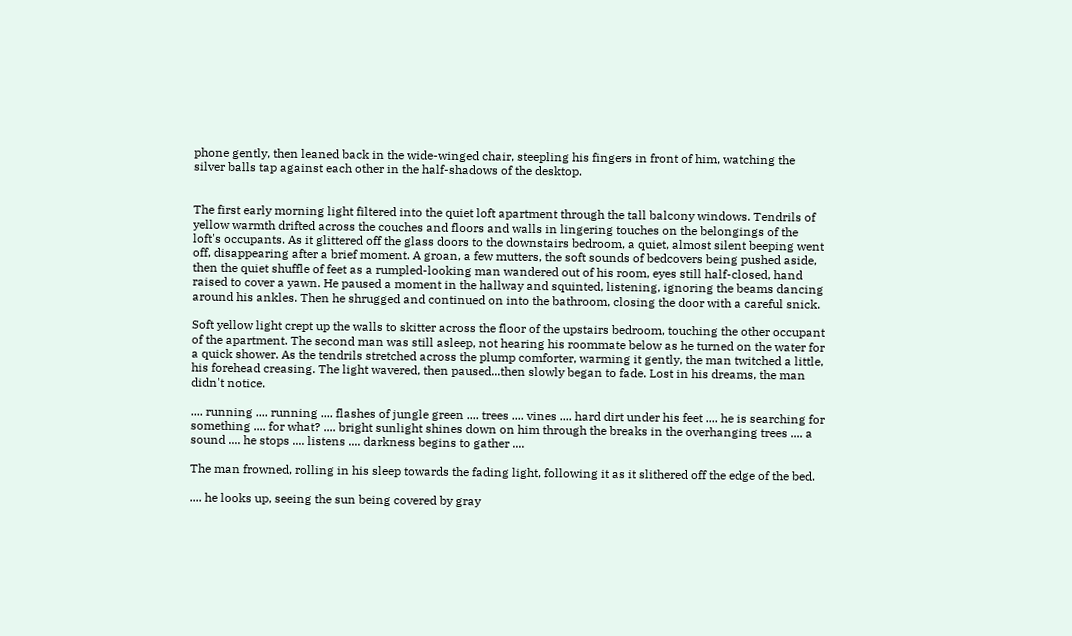phone gently, then leaned back in the wide-winged chair, steepling his fingers in front of him, watching the silver balls tap against each other in the half-shadows of the desktop.


The first early morning light filtered into the quiet loft apartment through the tall balcony windows. Tendrils of yellow warmth drifted across the couches and floors and walls in lingering touches on the belongings of the loft's occupants. As it glittered off the glass doors to the downstairs bedroom, a quiet, almost silent beeping went off, disappearing after a brief moment. A groan, a few mutters, the soft sounds of bedcovers being pushed aside, then the quiet shuffle of feet as a rumpled-looking man wandered out of his room, eyes still half-closed, hand raised to cover a yawn. He paused a moment in the hallway and squinted, listening, ignoring the beams dancing around his ankles. Then he shrugged and continued on into the bathroom, closing the door with a careful snick.

Soft yellow light crept up the walls to skitter across the floor of the upstairs bedroom, touching the other occupant of the apartment. The second man was still asleep, not hearing his roommate below as he turned on the water for a quick shower. As the tendrils stretched across the plump comforter, warming it gently, the man twitched a little, his forehead creasing. The light wavered, then paused...then slowly began to fade. Lost in his dreams, the man didn't notice.

.... running .... running .... flashes of jungle green .... trees .... vines .... hard dirt under his feet .... he is searching for something .... for what? .... bright sunlight shines down on him through the breaks in the overhanging trees .... a sound .... he stops .... listens .... darkness begins to gather ....

The man frowned, rolling in his sleep towards the fading light, following it as it slithered off the edge of the bed.

.... he looks up, seeing the sun being covered by gray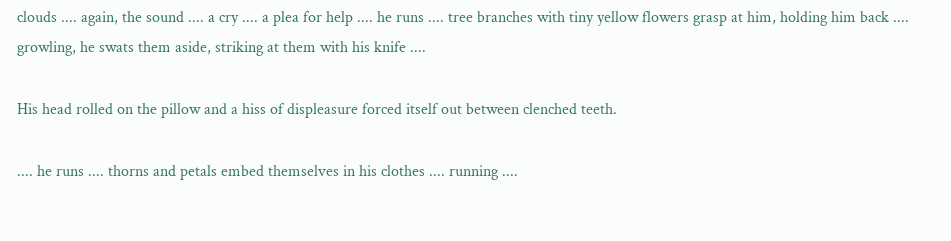clouds .... again, the sound .... a cry .... a plea for help .... he runs .... tree branches with tiny yellow flowers grasp at him, holding him back .... growling, he swats them aside, striking at them with his knife ....

His head rolled on the pillow and a hiss of displeasure forced itself out between clenched teeth.

.... he runs .... thorns and petals embed themselves in his clothes .... running ....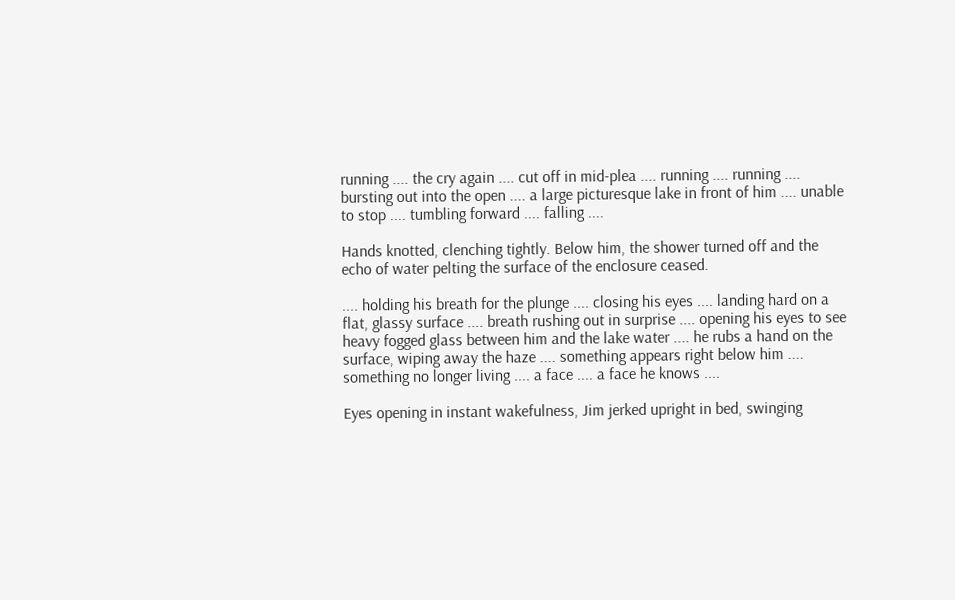running .... the cry again .... cut off in mid-plea .... running .... running .... bursting out into the open .... a large picturesque lake in front of him .... unable to stop .... tumbling forward .... falling ....

Hands knotted, clenching tightly. Below him, the shower turned off and the echo of water pelting the surface of the enclosure ceased.

.... holding his breath for the plunge .... closing his eyes .... landing hard on a flat, glassy surface .... breath rushing out in surprise .... opening his eyes to see heavy fogged glass between him and the lake water .... he rubs a hand on the surface, wiping away the haze .... something appears right below him .... something no longer living .... a face .... a face he knows ....

Eyes opening in instant wakefulness, Jim jerked upright in bed, swinging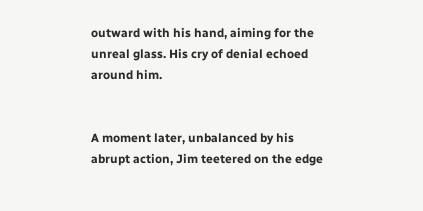outward with his hand, aiming for the unreal glass. His cry of denial echoed around him.


A moment later, unbalanced by his abrupt action, Jim teetered on the edge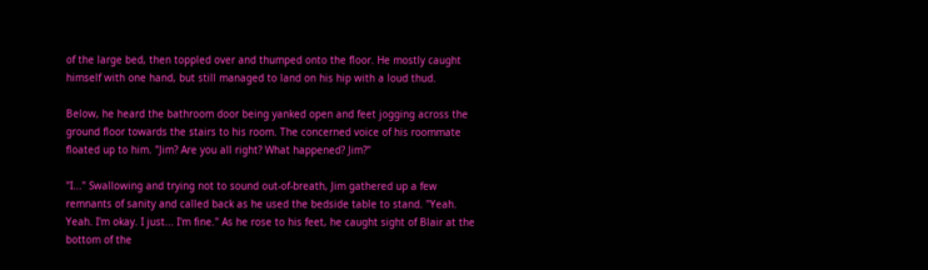of the large bed, then toppled over and thumped onto the floor. He mostly caught himself with one hand, but still managed to land on his hip with a loud thud.

Below, he heard the bathroom door being yanked open and feet jogging across the ground floor towards the stairs to his room. The concerned voice of his roommate floated up to him. "Jim? Are you all right? What happened? Jim?"

"I..." Swallowing and trying not to sound out-of-breath, Jim gathered up a few remnants of sanity and called back as he used the bedside table to stand. "Yeah. Yeah. I'm okay. I just... I'm fine." As he rose to his feet, he caught sight of Blair at the bottom of the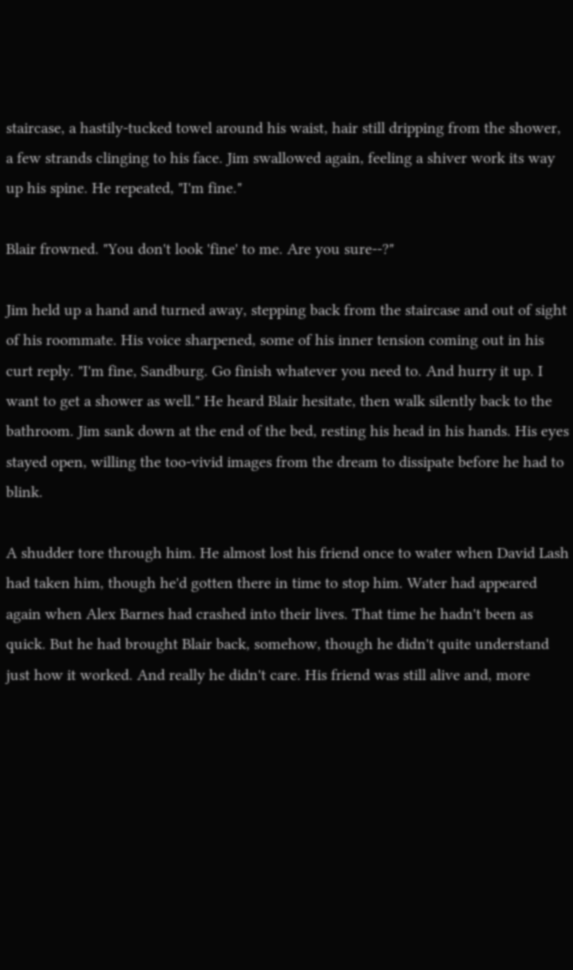staircase, a hastily-tucked towel around his waist, hair still dripping from the shower, a few strands clinging to his face. Jim swallowed again, feeling a shiver work its way up his spine. He repeated, "I'm fine."

Blair frowned. "You don't look 'fine' to me. Are you sure--?"

Jim held up a hand and turned away, stepping back from the staircase and out of sight of his roommate. His voice sharpened, some of his inner tension coming out in his curt reply. "I'm fine, Sandburg. Go finish whatever you need to. And hurry it up. I want to get a shower as well." He heard Blair hesitate, then walk silently back to the bathroom. Jim sank down at the end of the bed, resting his head in his hands. His eyes stayed open, willing the too-vivid images from the dream to dissipate before he had to blink.

A shudder tore through him. He almost lost his friend once to water when David Lash had taken him, though he'd gotten there in time to stop him. Water had appeared again when Alex Barnes had crashed into their lives. That time he hadn't been as quick. But he had brought Blair back, somehow, though he didn't quite understand just how it worked. And really he didn't care. His friend was still alive and, more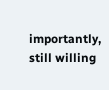importantly, still willing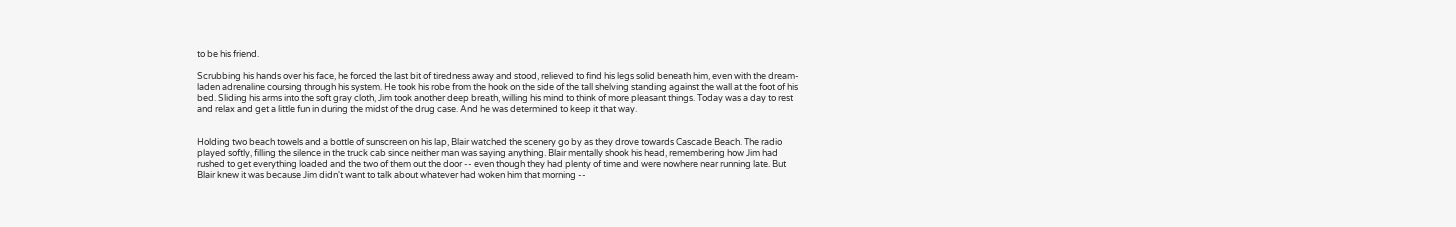to be his friend.

Scrubbing his hands over his face, he forced the last bit of tiredness away and stood, relieved to find his legs solid beneath him, even with the dream-laden adrenaline coursing through his system. He took his robe from the hook on the side of the tall shelving standing against the wall at the foot of his bed. Sliding his arms into the soft gray cloth, Jim took another deep breath, willing his mind to think of more pleasant things. Today was a day to rest and relax and get a little fun in during the midst of the drug case. And he was determined to keep it that way.


Holding two beach towels and a bottle of sunscreen on his lap, Blair watched the scenery go by as they drove towards Cascade Beach. The radio played softly, filling the silence in the truck cab since neither man was saying anything. Blair mentally shook his head, remembering how Jim had rushed to get everything loaded and the two of them out the door -- even though they had plenty of time and were nowhere near running late. But Blair knew it was because Jim didn't want to talk about whatever had woken him that morning --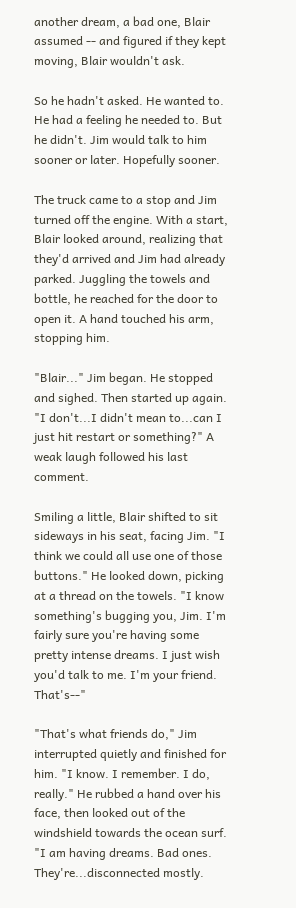another dream, a bad one, Blair assumed -- and figured if they kept moving, Blair wouldn't ask.

So he hadn't asked. He wanted to. He had a feeling he needed to. But he didn't. Jim would talk to him sooner or later. Hopefully sooner.

The truck came to a stop and Jim turned off the engine. With a start, Blair looked around, realizing that they'd arrived and Jim had already parked. Juggling the towels and bottle, he reached for the door to open it. A hand touched his arm, stopping him.

"Blair..." Jim began. He stopped and sighed. Then started up again. "I don't...I didn't mean to...can I just hit restart or something?" A weak laugh followed his last comment.

Smiling a little, Blair shifted to sit sideways in his seat, facing Jim. "I think we could all use one of those buttons." He looked down, picking at a thread on the towels. "I know something's bugging you, Jim. I'm fairly sure you're having some pretty intense dreams. I just wish you'd talk to me. I'm your friend. That's--"

"That's what friends do," Jim interrupted quietly and finished for him. "I know. I remember. I do, really." He rubbed a hand over his face, then looked out of the windshield towards the ocean surf. "I am having dreams. Bad ones. They're...disconnected mostly.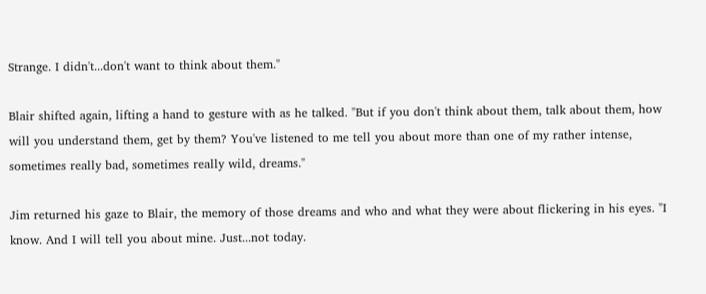Strange. I didn't...don't want to think about them."

Blair shifted again, lifting a hand to gesture with as he talked. "But if you don't think about them, talk about them, how will you understand them, get by them? You've listened to me tell you about more than one of my rather intense, sometimes really bad, sometimes really wild, dreams."

Jim returned his gaze to Blair, the memory of those dreams and who and what they were about flickering in his eyes. "I know. And I will tell you about mine. Just...not today.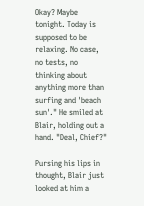Okay? Maybe tonight. Today is supposed to be relaxing. No case, no tests, no thinking about anything more than surfing and 'beach sun'." He smiled at Blair, holding out a hand. "Deal, Chief?"

Pursing his lips in thought, Blair just looked at him a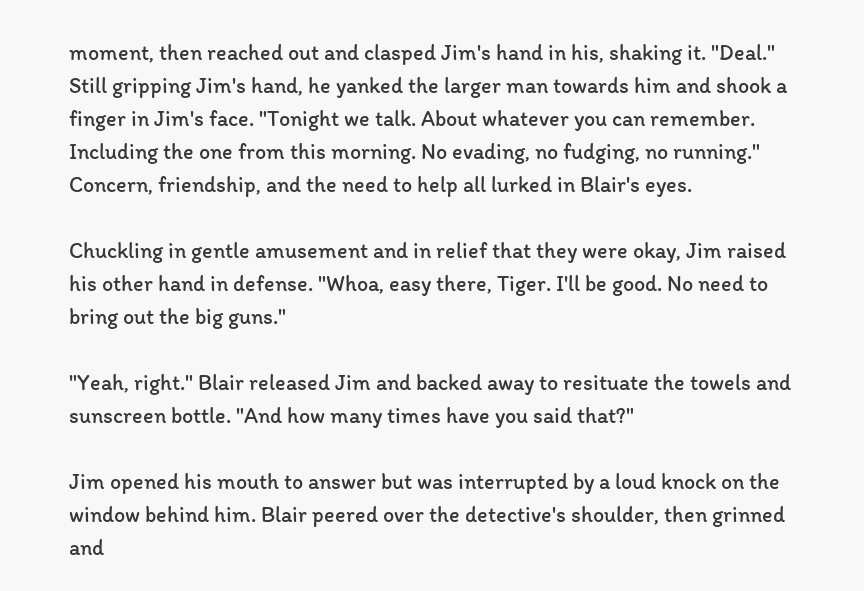moment, then reached out and clasped Jim's hand in his, shaking it. "Deal." Still gripping Jim's hand, he yanked the larger man towards him and shook a finger in Jim's face. "Tonight we talk. About whatever you can remember. Including the one from this morning. No evading, no fudging, no running." Concern, friendship, and the need to help all lurked in Blair's eyes.

Chuckling in gentle amusement and in relief that they were okay, Jim raised his other hand in defense. "Whoa, easy there, Tiger. I'll be good. No need to bring out the big guns."

"Yeah, right." Blair released Jim and backed away to resituate the towels and sunscreen bottle. "And how many times have you said that?"

Jim opened his mouth to answer but was interrupted by a loud knock on the window behind him. Blair peered over the detective's shoulder, then grinned and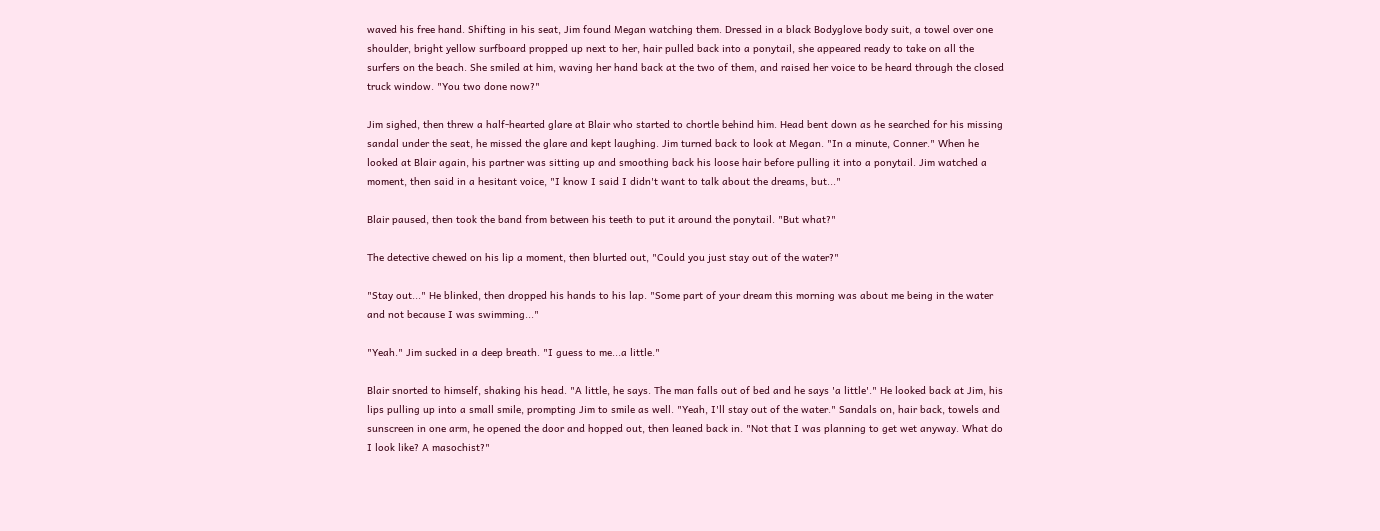waved his free hand. Shifting in his seat, Jim found Megan watching them. Dressed in a black Bodyglove body suit, a towel over one shoulder, bright yellow surfboard propped up next to her, hair pulled back into a ponytail, she appeared ready to take on all the surfers on the beach. She smiled at him, waving her hand back at the two of them, and raised her voice to be heard through the closed truck window. "You two done now?"

Jim sighed, then threw a half-hearted glare at Blair who started to chortle behind him. Head bent down as he searched for his missing sandal under the seat, he missed the glare and kept laughing. Jim turned back to look at Megan. "In a minute, Conner." When he looked at Blair again, his partner was sitting up and smoothing back his loose hair before pulling it into a ponytail. Jim watched a moment, then said in a hesitant voice, "I know I said I didn't want to talk about the dreams, but..."

Blair paused, then took the band from between his teeth to put it around the ponytail. "But what?"

The detective chewed on his lip a moment, then blurted out, "Could you just stay out of the water?"

"Stay out..." He blinked, then dropped his hands to his lap. "Some part of your dream this morning was about me being in the water and not because I was swimming..."

"Yeah." Jim sucked in a deep breath. "I guess to me...a little."

Blair snorted to himself, shaking his head. "A little, he says. The man falls out of bed and he says 'a little'." He looked back at Jim, his lips pulling up into a small smile, prompting Jim to smile as well. "Yeah, I'll stay out of the water." Sandals on, hair back, towels and sunscreen in one arm, he opened the door and hopped out, then leaned back in. "Not that I was planning to get wet anyway. What do I look like? A masochist?"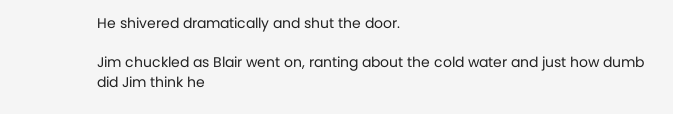He shivered dramatically and shut the door.

Jim chuckled as Blair went on, ranting about the cold water and just how dumb did Jim think he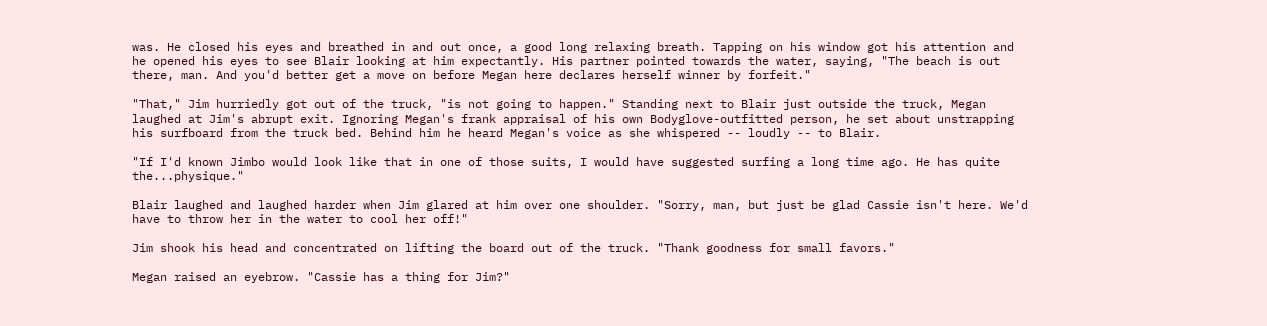was. He closed his eyes and breathed in and out once, a good long relaxing breath. Tapping on his window got his attention and he opened his eyes to see Blair looking at him expectantly. His partner pointed towards the water, saying, "The beach is out there, man. And you'd better get a move on before Megan here declares herself winner by forfeit."

"That," Jim hurriedly got out of the truck, "is not going to happen." Standing next to Blair just outside the truck, Megan laughed at Jim's abrupt exit. Ignoring Megan's frank appraisal of his own Bodyglove-outfitted person, he set about unstrapping his surfboard from the truck bed. Behind him he heard Megan's voice as she whispered -- loudly -- to Blair.

"If I'd known Jimbo would look like that in one of those suits, I would have suggested surfing a long time ago. He has quite the...physique."

Blair laughed and laughed harder when Jim glared at him over one shoulder. "Sorry, man, but just be glad Cassie isn't here. We'd have to throw her in the water to cool her off!"

Jim shook his head and concentrated on lifting the board out of the truck. "Thank goodness for small favors."

Megan raised an eyebrow. "Cassie has a thing for Jim?"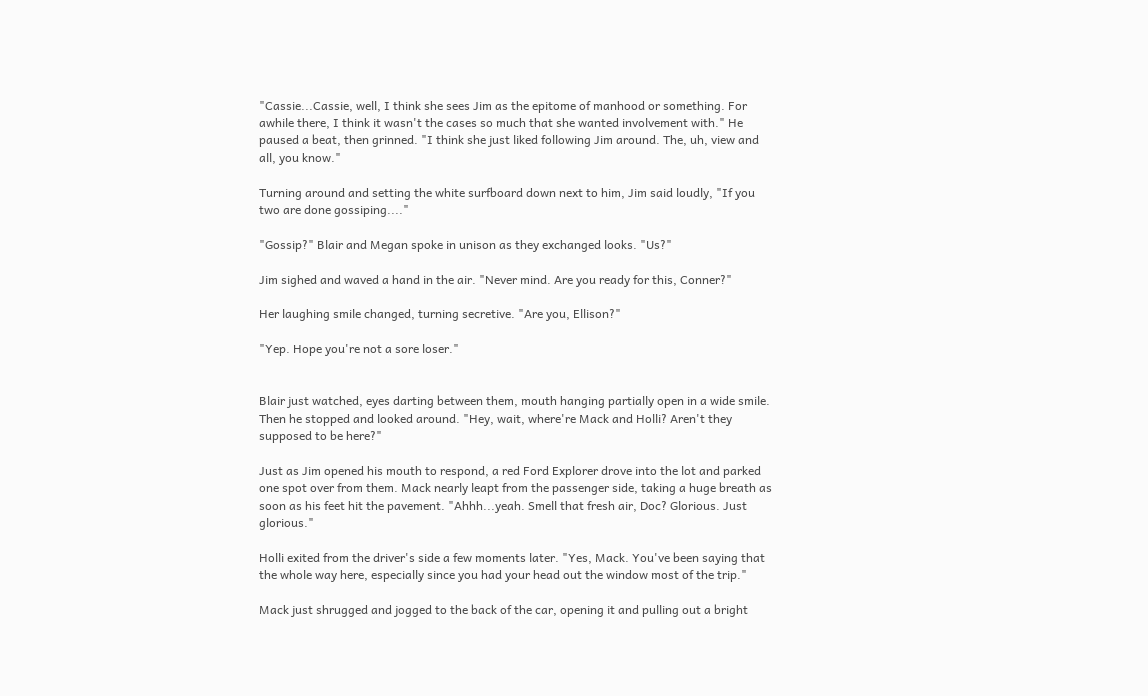"Cassie...Cassie, well, I think she sees Jim as the epitome of manhood or something. For awhile there, I think it wasn't the cases so much that she wanted involvement with." He paused a beat, then grinned. "I think she just liked following Jim around. The, uh, view and all, you know."

Turning around and setting the white surfboard down next to him, Jim said loudly, "If you two are done gossiping...."

"Gossip?" Blair and Megan spoke in unison as they exchanged looks. "Us?"

Jim sighed and waved a hand in the air. "Never mind. Are you ready for this, Conner?"

Her laughing smile changed, turning secretive. "Are you, Ellison?"

"Yep. Hope you're not a sore loser."


Blair just watched, eyes darting between them, mouth hanging partially open in a wide smile. Then he stopped and looked around. "Hey, wait, where're Mack and Holli? Aren't they supposed to be here?"

Just as Jim opened his mouth to respond, a red Ford Explorer drove into the lot and parked one spot over from them. Mack nearly leapt from the passenger side, taking a huge breath as soon as his feet hit the pavement. "Ahhh...yeah. Smell that fresh air, Doc? Glorious. Just glorious."

Holli exited from the driver's side a few moments later. "Yes, Mack. You've been saying that the whole way here, especially since you had your head out the window most of the trip."

Mack just shrugged and jogged to the back of the car, opening it and pulling out a bright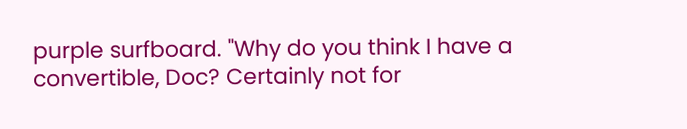purple surfboard. "Why do you think I have a convertible, Doc? Certainly not for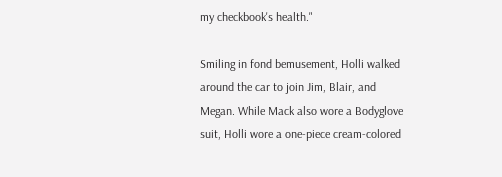my checkbook's health."

Smiling in fond bemusement, Holli walked around the car to join Jim, Blair, and Megan. While Mack also wore a Bodyglove suit, Holli wore a one-piece cream-colored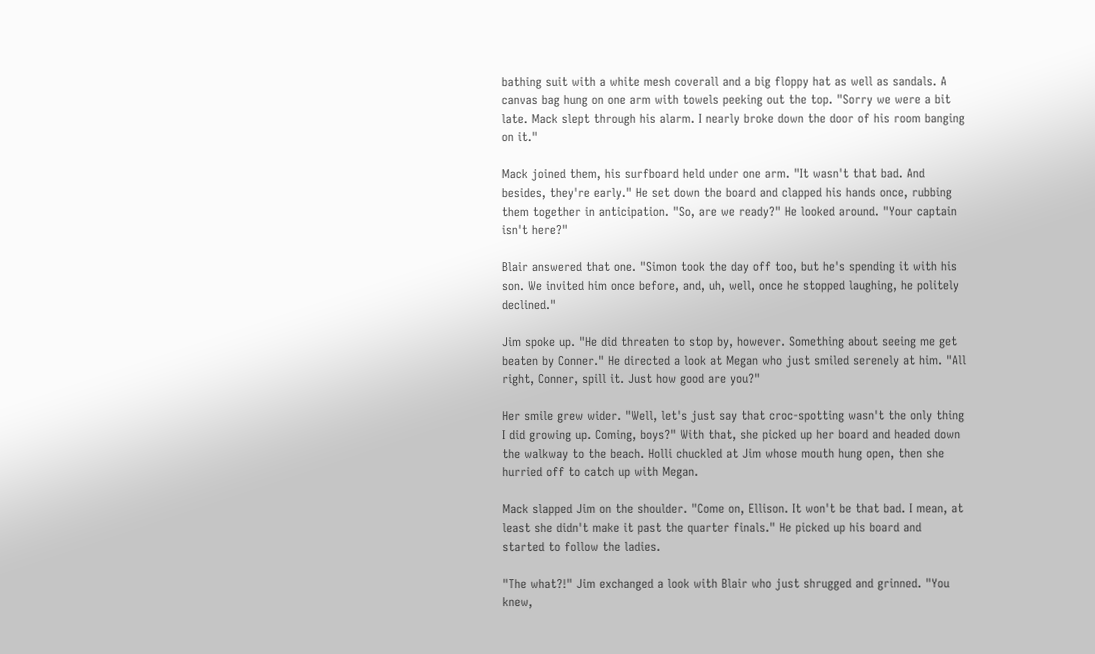bathing suit with a white mesh coverall and a big floppy hat as well as sandals. A canvas bag hung on one arm with towels peeking out the top. "Sorry we were a bit late. Mack slept through his alarm. I nearly broke down the door of his room banging on it."

Mack joined them, his surfboard held under one arm. "It wasn't that bad. And besides, they're early." He set down the board and clapped his hands once, rubbing them together in anticipation. "So, are we ready?" He looked around. "Your captain isn't here?"

Blair answered that one. "Simon took the day off too, but he's spending it with his son. We invited him once before, and, uh, well, once he stopped laughing, he politely declined."

Jim spoke up. "He did threaten to stop by, however. Something about seeing me get beaten by Conner." He directed a look at Megan who just smiled serenely at him. "All right, Conner, spill it. Just how good are you?"

Her smile grew wider. "Well, let's just say that croc-spotting wasn't the only thing I did growing up. Coming, boys?" With that, she picked up her board and headed down the walkway to the beach. Holli chuckled at Jim whose mouth hung open, then she hurried off to catch up with Megan.

Mack slapped Jim on the shoulder. "Come on, Ellison. It won't be that bad. I mean, at least she didn't make it past the quarter finals." He picked up his board and started to follow the ladies.

"The what?!" Jim exchanged a look with Blair who just shrugged and grinned. "You knew,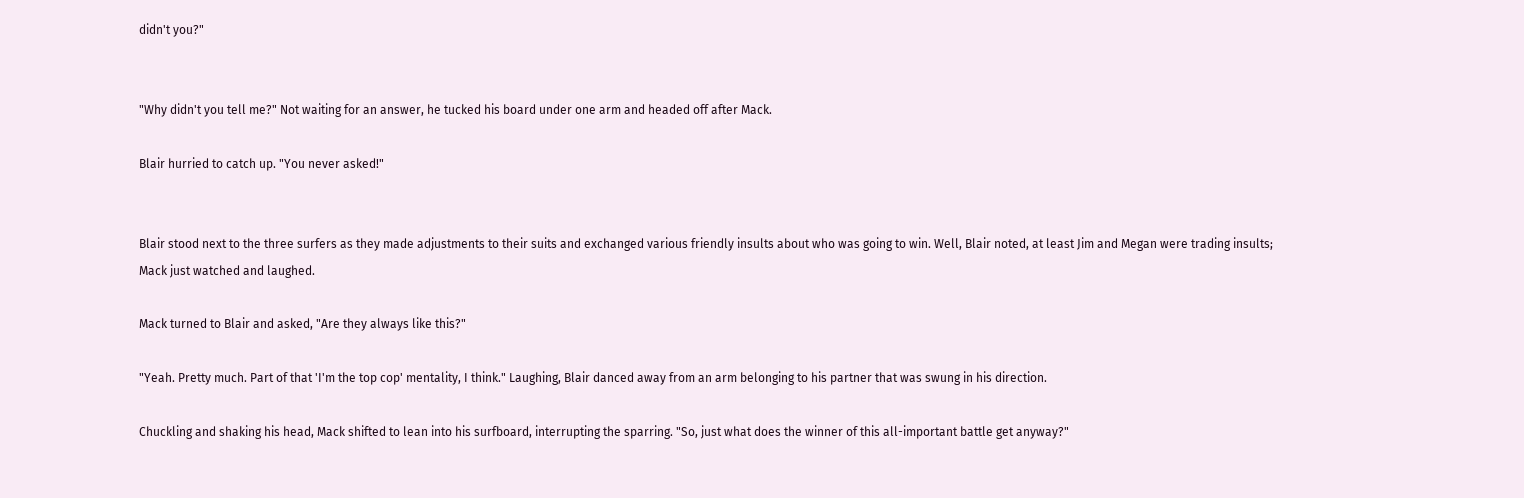didn't you?"


"Why didn't you tell me?" Not waiting for an answer, he tucked his board under one arm and headed off after Mack.

Blair hurried to catch up. "You never asked!"


Blair stood next to the three surfers as they made adjustments to their suits and exchanged various friendly insults about who was going to win. Well, Blair noted, at least Jim and Megan were trading insults; Mack just watched and laughed.

Mack turned to Blair and asked, "Are they always like this?"

"Yeah. Pretty much. Part of that 'I'm the top cop' mentality, I think." Laughing, Blair danced away from an arm belonging to his partner that was swung in his direction.

Chuckling and shaking his head, Mack shifted to lean into his surfboard, interrupting the sparring. "So, just what does the winner of this all-important battle get anyway?"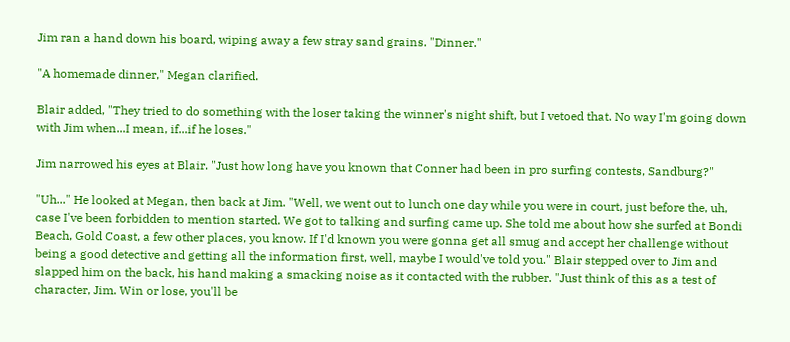Jim ran a hand down his board, wiping away a few stray sand grains. "Dinner."

"A homemade dinner," Megan clarified.

Blair added, "They tried to do something with the loser taking the winner's night shift, but I vetoed that. No way I'm going down with Jim when...I mean, if...if he loses."

Jim narrowed his eyes at Blair. "Just how long have you known that Conner had been in pro surfing contests, Sandburg?"

"Uh..." He looked at Megan, then back at Jim. "Well, we went out to lunch one day while you were in court, just before the, uh, case I've been forbidden to mention started. We got to talking and surfing came up. She told me about how she surfed at Bondi Beach, Gold Coast, a few other places, you know. If I'd known you were gonna get all smug and accept her challenge without being a good detective and getting all the information first, well, maybe I would've told you." Blair stepped over to Jim and slapped him on the back, his hand making a smacking noise as it contacted with the rubber. "Just think of this as a test of character, Jim. Win or lose, you'll be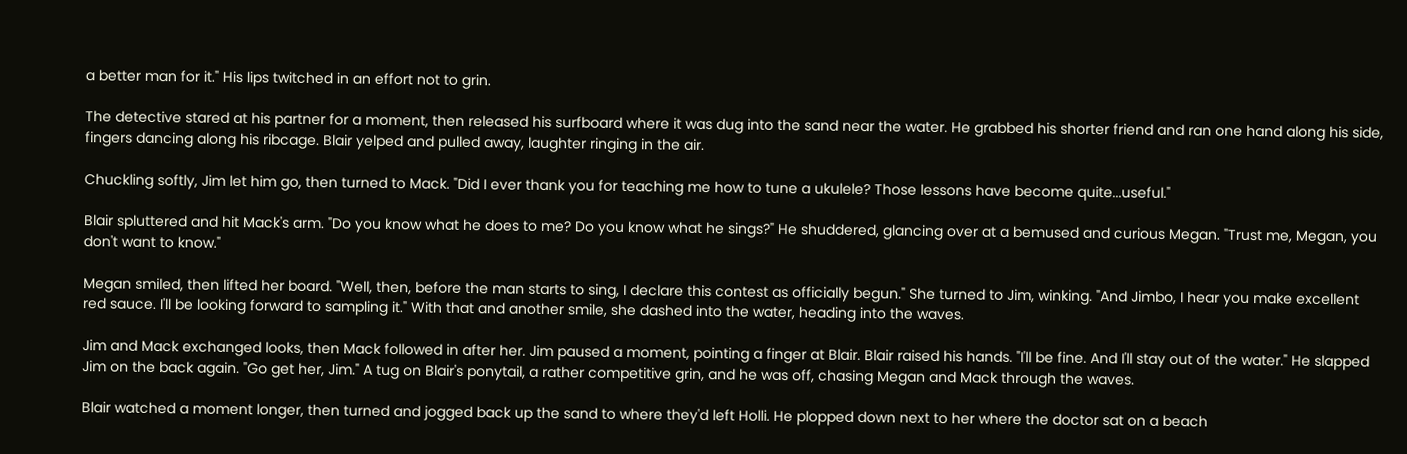a better man for it." His lips twitched in an effort not to grin.

The detective stared at his partner for a moment, then released his surfboard where it was dug into the sand near the water. He grabbed his shorter friend and ran one hand along his side, fingers dancing along his ribcage. Blair yelped and pulled away, laughter ringing in the air.

Chuckling softly, Jim let him go, then turned to Mack. "Did I ever thank you for teaching me how to tune a ukulele? Those lessons have become quite...useful."

Blair spluttered and hit Mack's arm. "Do you know what he does to me? Do you know what he sings?" He shuddered, glancing over at a bemused and curious Megan. "Trust me, Megan, you don't want to know."

Megan smiled, then lifted her board. "Well, then, before the man starts to sing, I declare this contest as officially begun." She turned to Jim, winking. "And Jimbo, I hear you make excellent red sauce. I'll be looking forward to sampling it." With that and another smile, she dashed into the water, heading into the waves.

Jim and Mack exchanged looks, then Mack followed in after her. Jim paused a moment, pointing a finger at Blair. Blair raised his hands. "I'll be fine. And I'll stay out of the water." He slapped Jim on the back again. "Go get her, Jim." A tug on Blair's ponytail, a rather competitive grin, and he was off, chasing Megan and Mack through the waves.

Blair watched a moment longer, then turned and jogged back up the sand to where they'd left Holli. He plopped down next to her where the doctor sat on a beach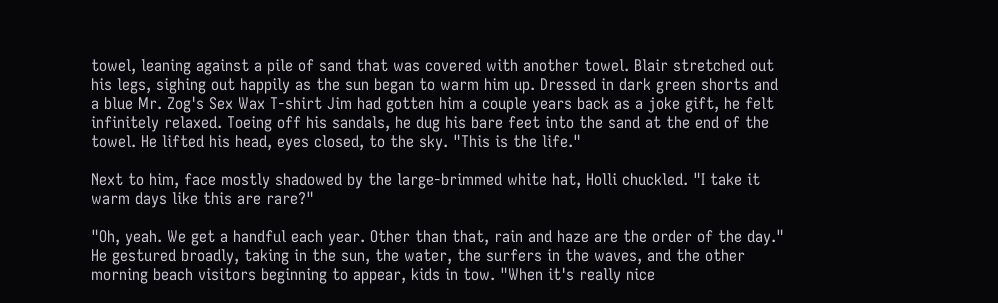towel, leaning against a pile of sand that was covered with another towel. Blair stretched out his legs, sighing out happily as the sun began to warm him up. Dressed in dark green shorts and a blue Mr. Zog's Sex Wax T-shirt Jim had gotten him a couple years back as a joke gift, he felt infinitely relaxed. Toeing off his sandals, he dug his bare feet into the sand at the end of the towel. He lifted his head, eyes closed, to the sky. "This is the life."

Next to him, face mostly shadowed by the large-brimmed white hat, Holli chuckled. "I take it warm days like this are rare?"

"Oh, yeah. We get a handful each year. Other than that, rain and haze are the order of the day." He gestured broadly, taking in the sun, the water, the surfers in the waves, and the other morning beach visitors beginning to appear, kids in tow. "When it's really nice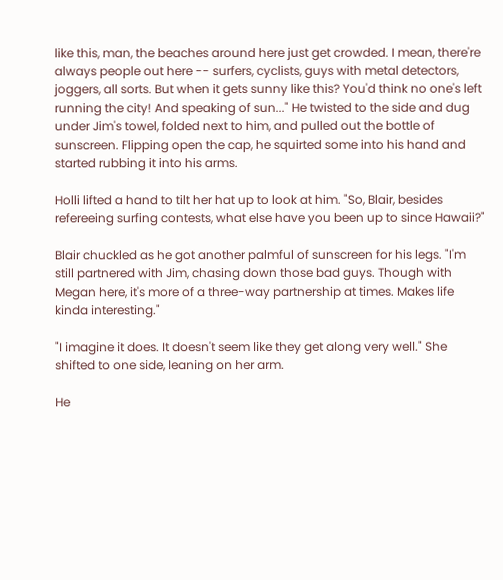like this, man, the beaches around here just get crowded. I mean, there're always people out here -- surfers, cyclists, guys with metal detectors, joggers, all sorts. But when it gets sunny like this? You'd think no one's left running the city! And speaking of sun..." He twisted to the side and dug under Jim's towel, folded next to him, and pulled out the bottle of sunscreen. Flipping open the cap, he squirted some into his hand and started rubbing it into his arms.

Holli lifted a hand to tilt her hat up to look at him. "So, Blair, besides refereeing surfing contests, what else have you been up to since Hawaii?"

Blair chuckled as he got another palmful of sunscreen for his legs. "I'm still partnered with Jim, chasing down those bad guys. Though with Megan here, it's more of a three-way partnership at times. Makes life kinda interesting."

"I imagine it does. It doesn't seem like they get along very well." She shifted to one side, leaning on her arm.

He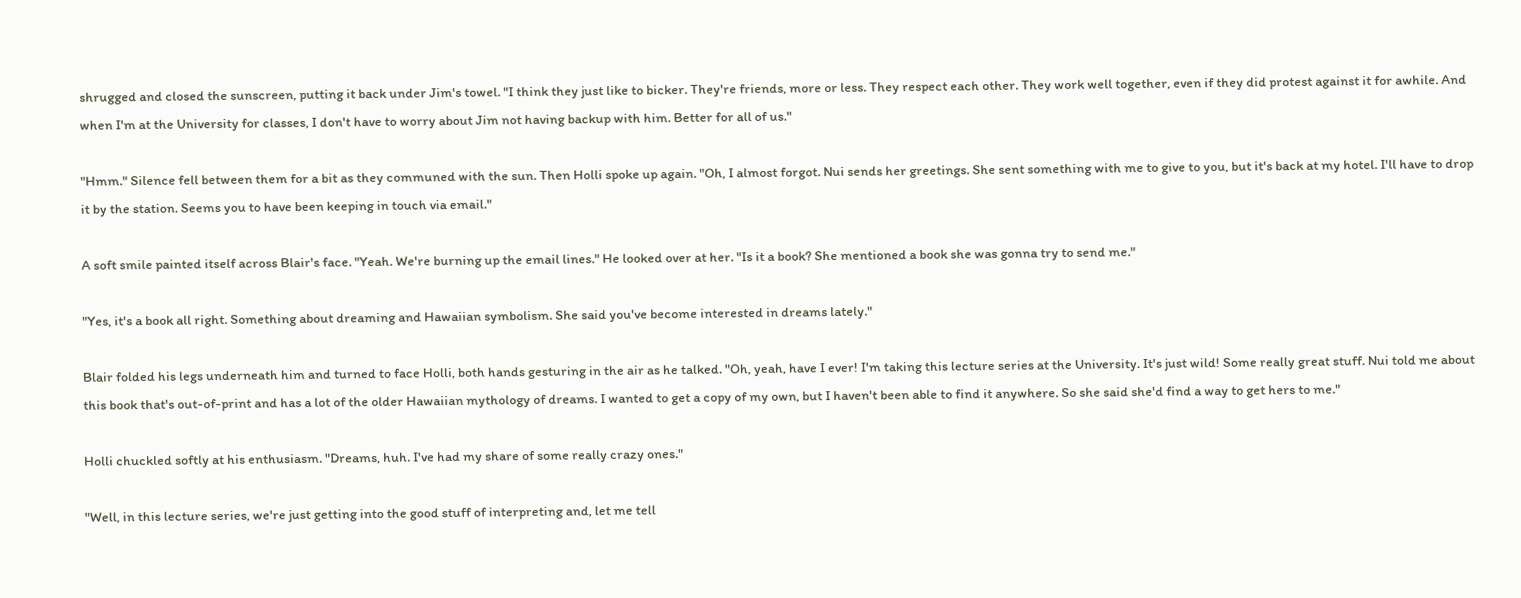shrugged and closed the sunscreen, putting it back under Jim's towel. "I think they just like to bicker. They're friends, more or less. They respect each other. They work well together, even if they did protest against it for awhile. And when I'm at the University for classes, I don't have to worry about Jim not having backup with him. Better for all of us."

"Hmm." Silence fell between them for a bit as they communed with the sun. Then Holli spoke up again. "Oh, I almost forgot. Nui sends her greetings. She sent something with me to give to you, but it's back at my hotel. I'll have to drop it by the station. Seems you to have been keeping in touch via email."

A soft smile painted itself across Blair's face. "Yeah. We're burning up the email lines." He looked over at her. "Is it a book? She mentioned a book she was gonna try to send me."

"Yes, it's a book all right. Something about dreaming and Hawaiian symbolism. She said you've become interested in dreams lately."

Blair folded his legs underneath him and turned to face Holli, both hands gesturing in the air as he talked. "Oh, yeah, have I ever! I'm taking this lecture series at the University. It's just wild! Some really great stuff. Nui told me about this book that's out-of-print and has a lot of the older Hawaiian mythology of dreams. I wanted to get a copy of my own, but I haven't been able to find it anywhere. So she said she'd find a way to get hers to me."

Holli chuckled softly at his enthusiasm. "Dreams, huh. I've had my share of some really crazy ones."

"Well, in this lecture series, we're just getting into the good stuff of interpreting and, let me tell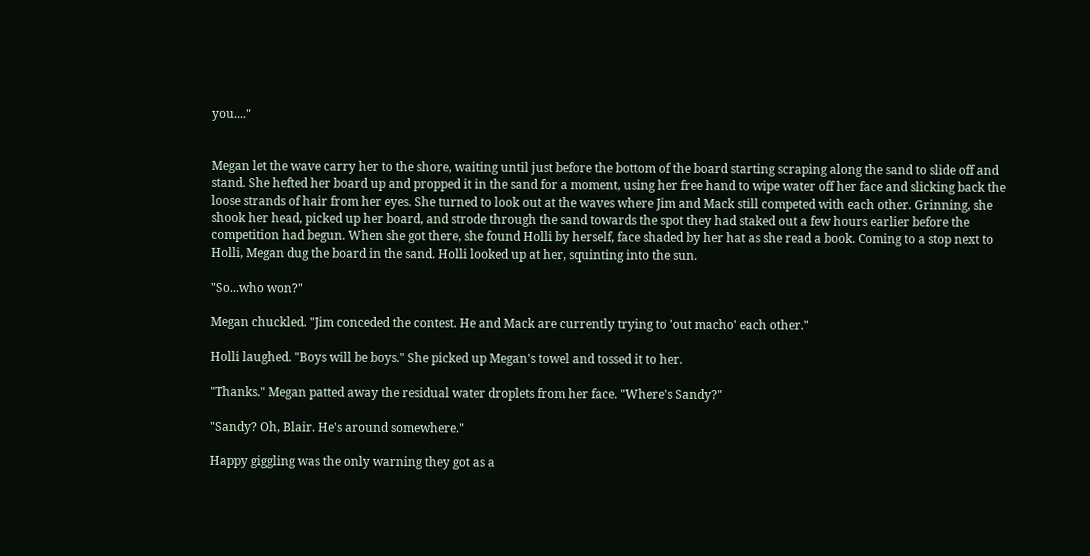you...."


Megan let the wave carry her to the shore, waiting until just before the bottom of the board starting scraping along the sand to slide off and stand. She hefted her board up and propped it in the sand for a moment, using her free hand to wipe water off her face and slicking back the loose strands of hair from her eyes. She turned to look out at the waves where Jim and Mack still competed with each other. Grinning, she shook her head, picked up her board, and strode through the sand towards the spot they had staked out a few hours earlier before the competition had begun. When she got there, she found Holli by herself, face shaded by her hat as she read a book. Coming to a stop next to Holli, Megan dug the board in the sand. Holli looked up at her, squinting into the sun.

"So...who won?"

Megan chuckled. "Jim conceded the contest. He and Mack are currently trying to 'out macho' each other."

Holli laughed. "Boys will be boys." She picked up Megan's towel and tossed it to her.

"Thanks." Megan patted away the residual water droplets from her face. "Where's Sandy?"

"Sandy? Oh, Blair. He's around somewhere."

Happy giggling was the only warning they got as a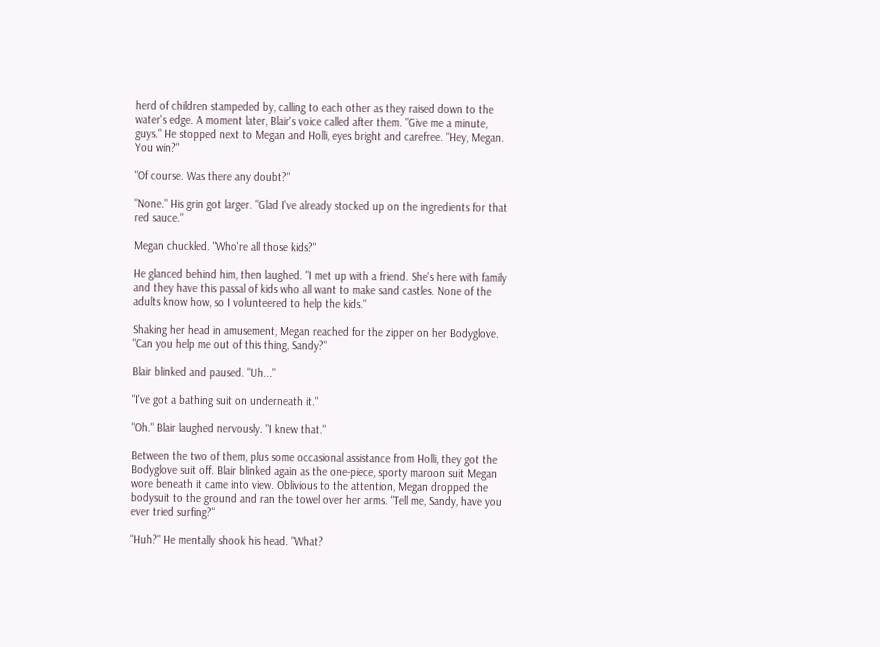herd of children stampeded by, calling to each other as they raised down to the water's edge. A moment later, Blair's voice called after them. "Give me a minute, guys." He stopped next to Megan and Holli, eyes bright and carefree. "Hey, Megan. You win?"

"Of course. Was there any doubt?"

"None." His grin got larger. "Glad I've already stocked up on the ingredients for that red sauce."

Megan chuckled. "Who're all those kids?"

He glanced behind him, then laughed. "I met up with a friend. She's here with family and they have this passal of kids who all want to make sand castles. None of the adults know how, so I volunteered to help the kids."

Shaking her head in amusement, Megan reached for the zipper on her Bodyglove. "Can you help me out of this thing, Sandy?"

Blair blinked and paused. "Uh..."

"I've got a bathing suit on underneath it."

"Oh." Blair laughed nervously. "I knew that."

Between the two of them, plus some occasional assistance from Holli, they got the Bodyglove suit off. Blair blinked again as the one-piece, sporty maroon suit Megan wore beneath it came into view. Oblivious to the attention, Megan dropped the bodysuit to the ground and ran the towel over her arms. "Tell me, Sandy, have you ever tried surfing?"

"Huh?" He mentally shook his head. "What?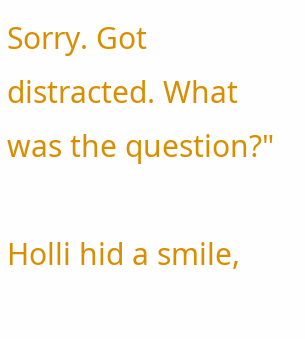Sorry. Got distracted. What was the question?"

Holli hid a smile,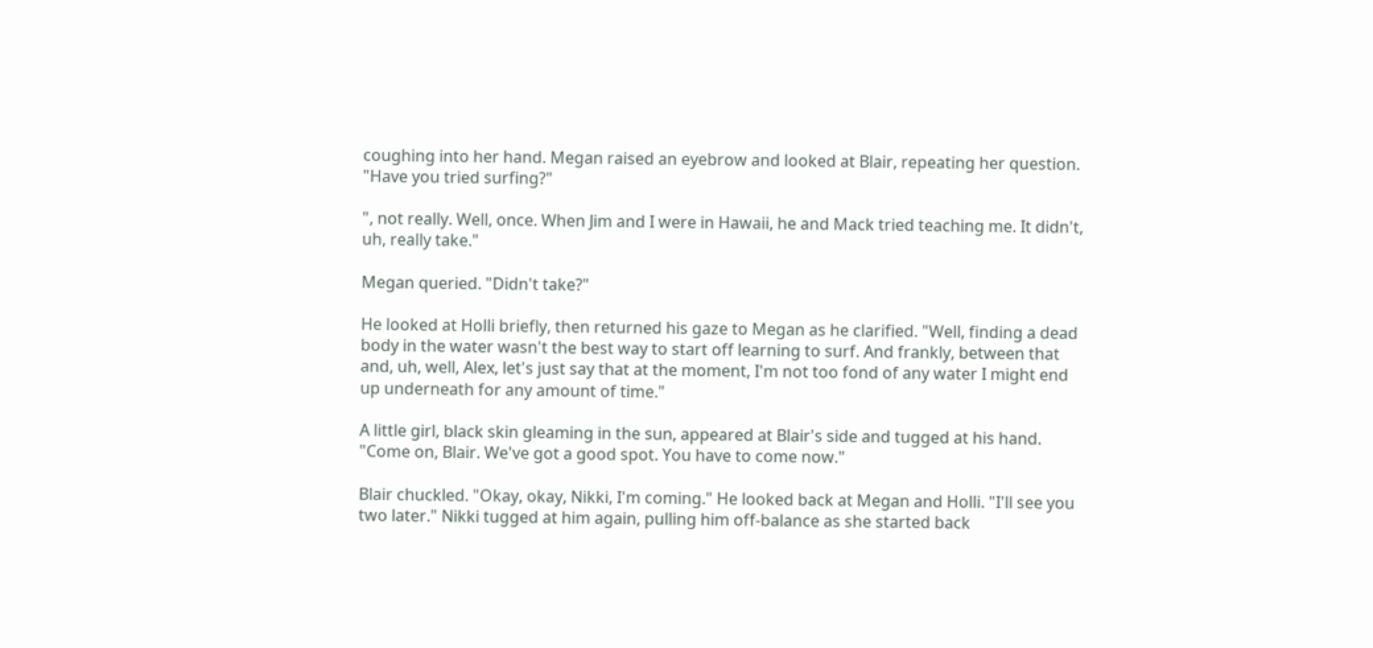coughing into her hand. Megan raised an eyebrow and looked at Blair, repeating her question. "Have you tried surfing?"

", not really. Well, once. When Jim and I were in Hawaii, he and Mack tried teaching me. It didn't, uh, really take."

Megan queried. "Didn't take?"

He looked at Holli briefly, then returned his gaze to Megan as he clarified. "Well, finding a dead body in the water wasn't the best way to start off learning to surf. And frankly, between that and, uh, well, Alex, let's just say that at the moment, I'm not too fond of any water I might end up underneath for any amount of time."

A little girl, black skin gleaming in the sun, appeared at Blair's side and tugged at his hand. "Come on, Blair. We've got a good spot. You have to come now."

Blair chuckled. "Okay, okay, Nikki, I'm coming." He looked back at Megan and Holli. "I'll see you two later." Nikki tugged at him again, pulling him off-balance as she started back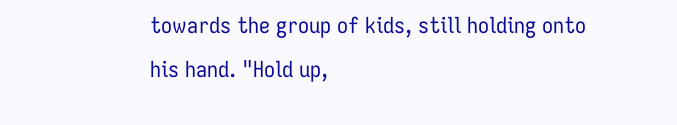towards the group of kids, still holding onto his hand. "Hold up,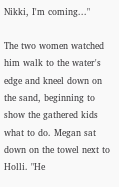Nikki, I'm coming..."

The two women watched him walk to the water's edge and kneel down on the sand, beginning to show the gathered kids what to do. Megan sat down on the towel next to Holli. "He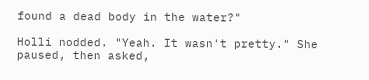found a dead body in the water?"

Holli nodded. "Yeah. It wasn't pretty." She paused, then asked,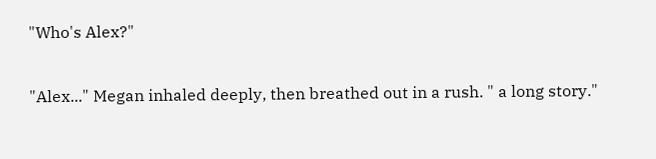"Who's Alex?"

"Alex..." Megan inhaled deeply, then breathed out in a rush. " a long story."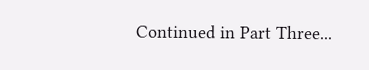Continued in Part Three...